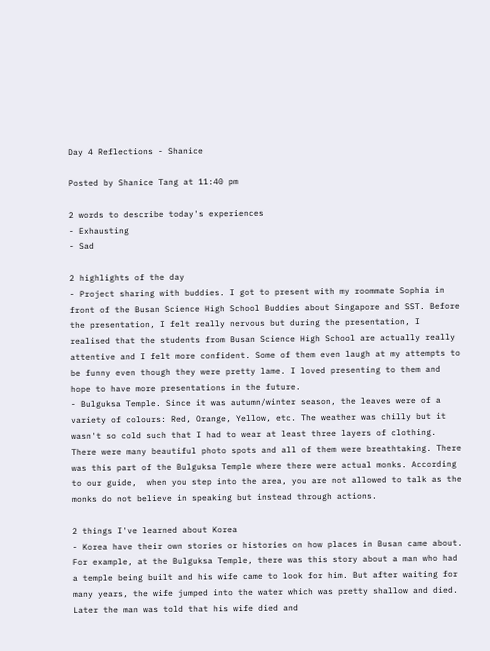Day 4 Reflections - Shanice

Posted by Shanice Tang at 11:40 pm

2 words to describe today's experiences
- Exhausting
- Sad

2 highlights of the day
- Project sharing with buddies. I got to present with my roommate Sophia in front of the Busan Science High School Buddies about Singapore and SST. Before the presentation, I felt really nervous but during the presentation, I realised that the students from Busan Science High School are actually really attentive and I felt more confident. Some of them even laugh at my attempts to be funny even though they were pretty lame. I loved presenting to them and hope to have more presentations in the future.
- Bulguksa Temple. Since it was autumn/winter season, the leaves were of a variety of colours: Red, Orange, Yellow, etc. The weather was chilly but it wasn't so cold such that I had to wear at least three layers of clothing. There were many beautiful photo spots and all of them were breathtaking. There was this part of the Bulguksa Temple where there were actual monks. According to our guide,  when you step into the area, you are not allowed to talk as the monks do not believe in speaking but instead through actions.

2 things I've learned about Korea
- Korea have their own stories or histories on how places in Busan came about. For example, at the Bulguksa Temple, there was this story about a man who had a temple being built and his wife came to look for him. But after waiting for many years, the wife jumped into the water which was pretty shallow and died. Later the man was told that his wife died and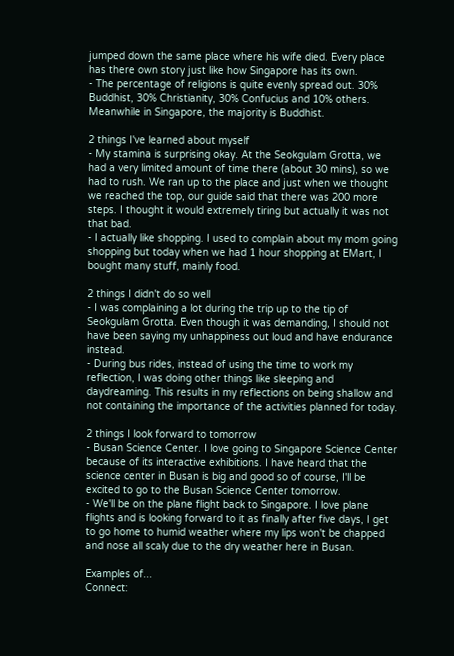jumped down the same place where his wife died. Every place has there own story just like how Singapore has its own.
- The percentage of religions is quite evenly spread out. 30% Buddhist, 30% Christianity, 30% Confucius and 10% others. Meanwhile in Singapore, the majority is Buddhist.

2 things I've learned about myself
- My stamina is surprising okay. At the Seokgulam Grotta, we had a very limited amount of time there (about 30 mins), so we had to rush. We ran up to the place and just when we thought we reached the top, our guide said that there was 200 more steps. I thought it would extremely tiring but actually it was not that bad.
- I actually like shopping. I used to complain about my mom going shopping but today when we had 1 hour shopping at EMart, I bought many stuff, mainly food.

2 things I didn't do so well
- I was complaining a lot during the trip up to the tip of Seokgulam Grotta. Even though it was demanding, I should not have been saying my unhappiness out loud and have endurance instead.
- During bus rides, instead of using the time to work my reflection, I was doing other things like sleeping and daydreaming. This results in my reflections on being shallow and not containing the importance of the activities planned for today.

2 things I look forward to tomorrow
- Busan Science Center. I love going to Singapore Science Center because of its interactive exhibitions. I have heard that the science center in Busan is big and good so of course, I'll be excited to go to the Busan Science Center tomorrow.
- We'll be on the plane flight back to Singapore. I love plane flights and is looking forward to it as finally after five days, I get to go home to humid weather where my lips won't be chapped and nose all scaly due to the dry weather here in Busan.

Examples of...
Connect: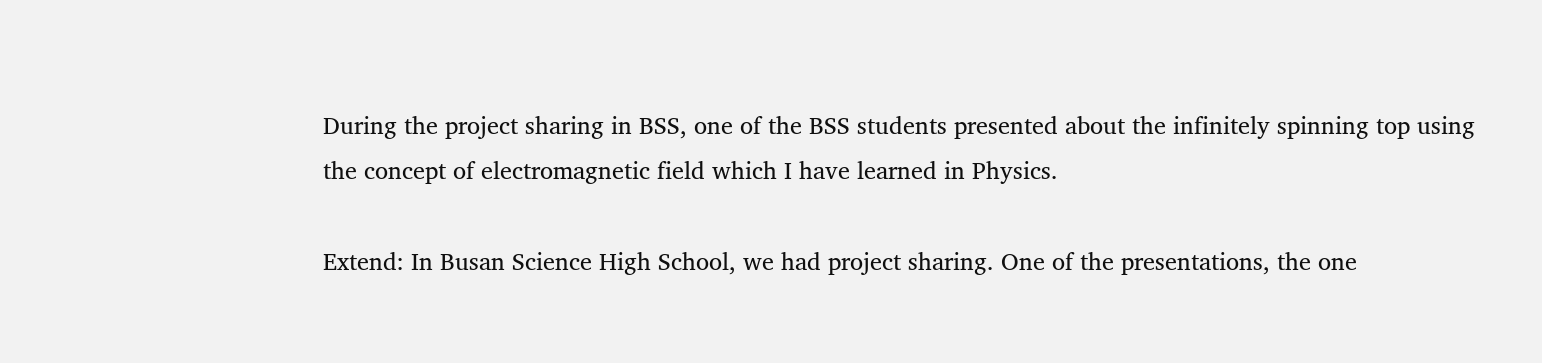During the project sharing in BSS, one of the BSS students presented about the infinitely spinning top using the concept of electromagnetic field which I have learned in Physics.

Extend: In Busan Science High School, we had project sharing. One of the presentations, the one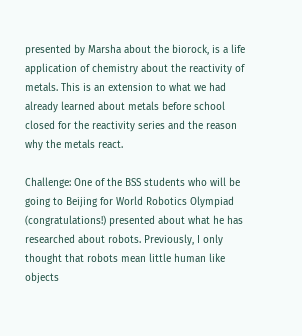presented by Marsha about the biorock, is a life application of chemistry about the reactivity of metals. This is an extension to what we had already learned about metals before school closed for the reactivity series and the reason why the metals react.

Challenge: One of the BSS students who will be going to Beijing for World Robotics Olympiad (congratulations!) presented about what he has researched about robots. Previously, I only thought that robots mean little human like objects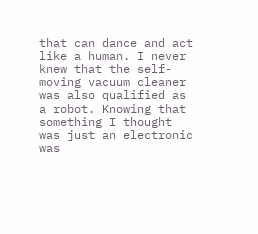that can dance and act like a human. I never knew that the self-moving vacuum cleaner was also qualified as a robot. Knowing that something I thought was just an electronic was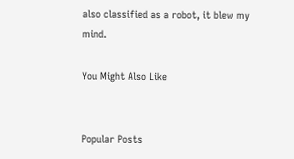also classified as a robot, it blew my mind.

You Might Also Like


Popular Posts